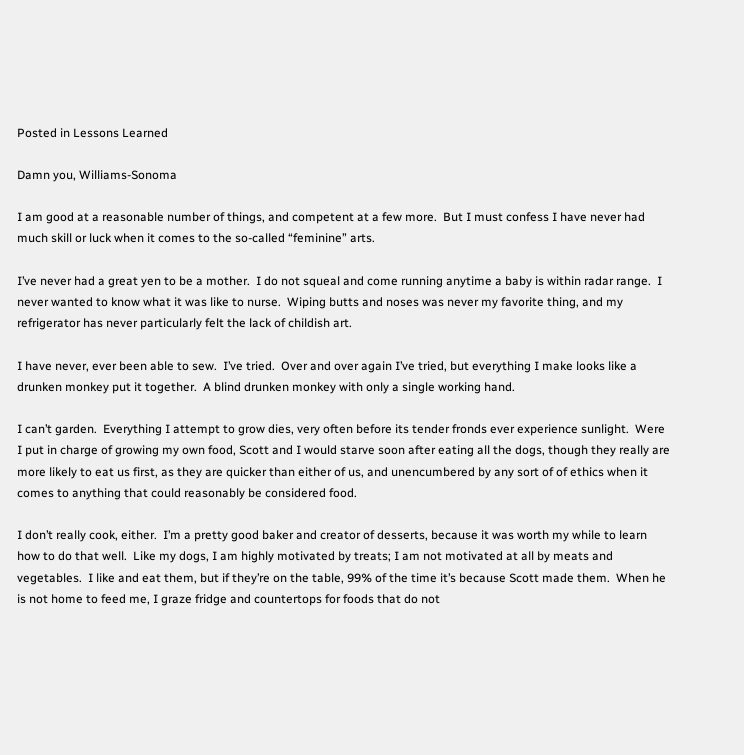Posted in Lessons Learned

Damn you, Williams-Sonoma

I am good at a reasonable number of things, and competent at a few more.  But I must confess I have never had much skill or luck when it comes to the so-called “feminine” arts.

I’ve never had a great yen to be a mother.  I do not squeal and come running anytime a baby is within radar range.  I never wanted to know what it was like to nurse.  Wiping butts and noses was never my favorite thing, and my refrigerator has never particularly felt the lack of childish art.

I have never, ever been able to sew.  I’ve tried.  Over and over again I’ve tried, but everything I make looks like a drunken monkey put it together.  A blind drunken monkey with only a single working hand.

I can’t garden.  Everything I attempt to grow dies, very often before its tender fronds ever experience sunlight.  Were I put in charge of growing my own food, Scott and I would starve soon after eating all the dogs, though they really are more likely to eat us first, as they are quicker than either of us, and unencumbered by any sort of of ethics when it comes to anything that could reasonably be considered food.

I don’t really cook, either.  I’m a pretty good baker and creator of desserts, because it was worth my while to learn how to do that well.  Like my dogs, I am highly motivated by treats; I am not motivated at all by meats and vegetables.  I like and eat them, but if they’re on the table, 99% of the time it’s because Scott made them.  When he is not home to feed me, I graze fridge and countertops for foods that do not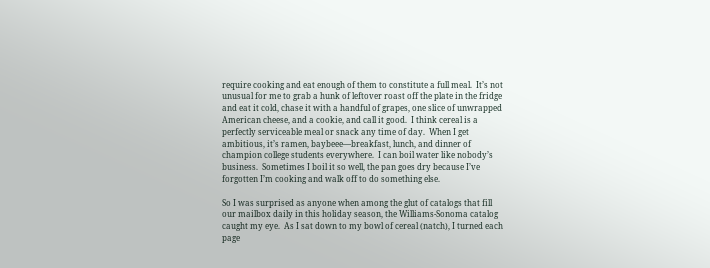require cooking and eat enough of them to constitute a full meal.  It’s not unusual for me to grab a hunk of leftover roast off the plate in the fridge and eat it cold, chase it with a handful of grapes, one slice of unwrapped American cheese, and a cookie, and call it good.  I think cereal is a perfectly serviceable meal or snack any time of day.  When I get ambitious, it’s ramen, baybeee—breakfast, lunch, and dinner of champion college students everywhere.  I can boil water like nobody’s business.  Sometimes I boil it so well, the pan goes dry because I’ve forgotten I’m cooking and walk off to do something else.

So I was surprised as anyone when among the glut of catalogs that fill our mailbox daily in this holiday season, the Williams-Sonoma catalog caught my eye.  As I sat down to my bowl of cereal (natch), I turned each page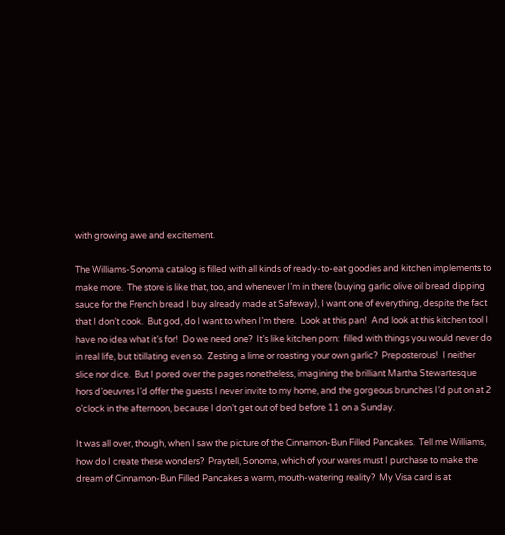with growing awe and excitement.

The Williams-Sonoma catalog is filled with all kinds of ready-to-eat goodies and kitchen implements to make more.  The store is like that, too, and whenever I’m in there (buying garlic olive oil bread dipping sauce for the French bread I buy already made at Safeway), I want one of everything, despite the fact that I don’t cook.  But god, do I want to when I’m there.  Look at this pan!  And look at this kitchen tool I have no idea what it’s for!  Do we need one?  It’s like kitchen porn:  filled with things you would never do in real life, but titillating even so.  Zesting a lime or roasting your own garlic?  Preposterous!  I neither slice nor dice.  But I pored over the pages nonetheless, imagining the brilliant Martha Stewartesque hors d’oeuvres I’d offer the guests I never invite to my home, and the gorgeous brunches I’d put on at 2 o’clock in the afternoon, because I don’t get out of bed before 11 on a Sunday.

It was all over, though, when I saw the picture of the Cinnamon-Bun Filled Pancakes.  Tell me Williams, how do I create these wonders?  Praytell, Sonoma, which of your wares must I purchase to make the dream of Cinnamon-Bun Filled Pancakes a warm, mouth-watering reality?  My Visa card is at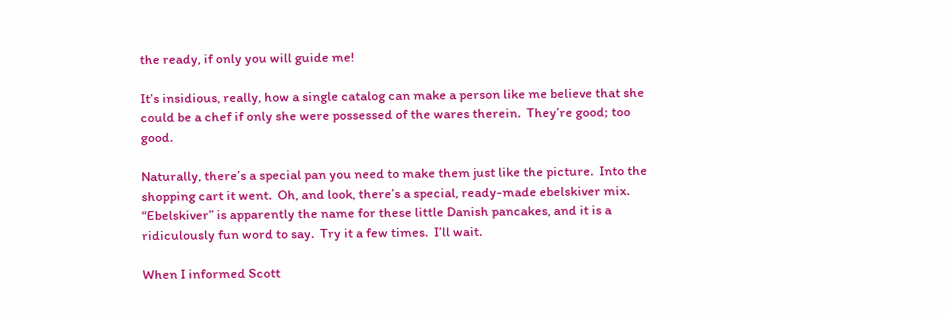the ready, if only you will guide me!

It’s insidious, really, how a single catalog can make a person like me believe that she could be a chef if only she were possessed of the wares therein.  They’re good; too good.

Naturally, there’s a special pan you need to make them just like the picture.  Into the shopping cart it went.  Oh, and look, there’s a special, ready-made ebelskiver mix.  “Ebelskiver” is apparently the name for these little Danish pancakes, and it is a ridiculously fun word to say.  Try it a few times.  I’ll wait.

When I informed Scott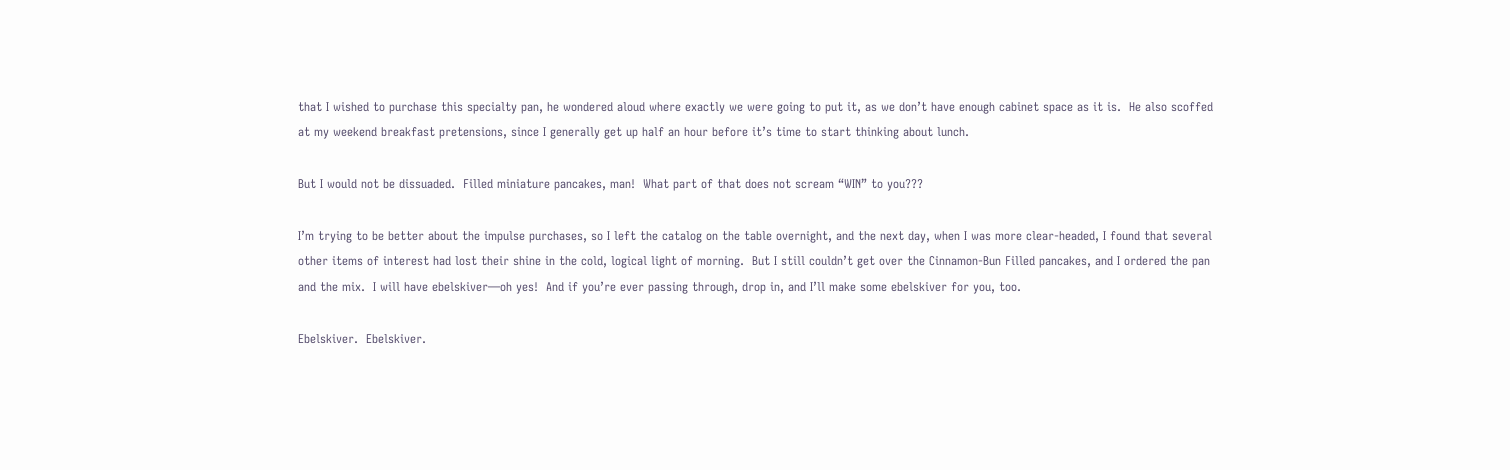that I wished to purchase this specialty pan, he wondered aloud where exactly we were going to put it, as we don’t have enough cabinet space as it is.  He also scoffed at my weekend breakfast pretensions, since I generally get up half an hour before it’s time to start thinking about lunch.

But I would not be dissuaded.  Filled miniature pancakes, man!  What part of that does not scream “WIN” to you???

I’m trying to be better about the impulse purchases, so I left the catalog on the table overnight, and the next day, when I was more clear-headed, I found that several other items of interest had lost their shine in the cold, logical light of morning.  But I still couldn’t get over the Cinnamon-Bun Filled pancakes, and I ordered the pan and the mix.  I will have ebelskiver—oh yes!  And if you’re ever passing through, drop in, and I’ll make some ebelskiver for you, too.

Ebelskiver.  Ebelskiver.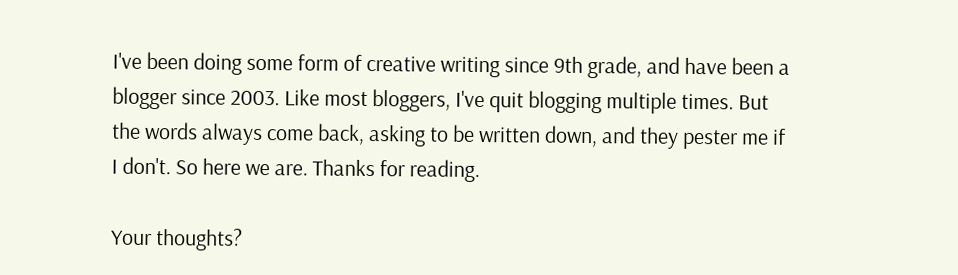I've been doing some form of creative writing since 9th grade, and have been a blogger since 2003. Like most bloggers, I've quit blogging multiple times. But the words always come back, asking to be written down, and they pester me if I don't. So here we are. Thanks for reading.

Your thoughts?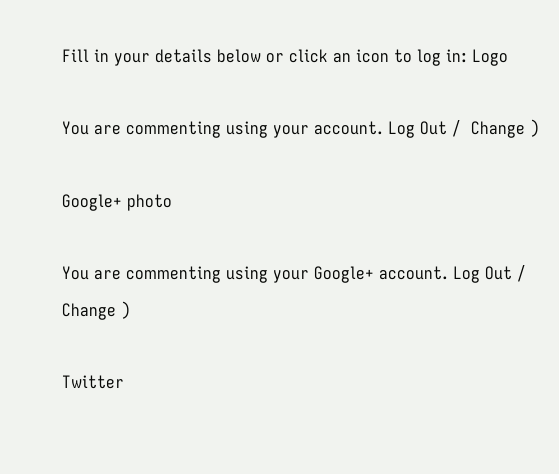Fill in your details below or click an icon to log in: Logo

You are commenting using your account. Log Out /  Change )

Google+ photo

You are commenting using your Google+ account. Log Out /  Change )

Twitter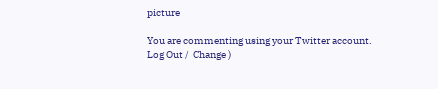picture

You are commenting using your Twitter account. Log Out /  Change )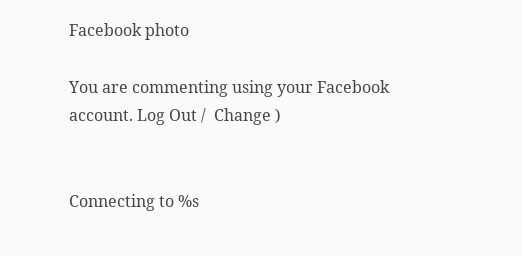Facebook photo

You are commenting using your Facebook account. Log Out /  Change )


Connecting to %s